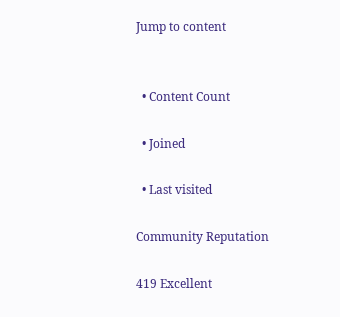Jump to content


  • Content Count

  • Joined

  • Last visited

Community Reputation

419 Excellent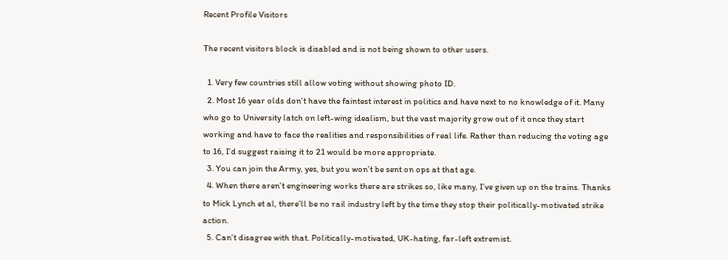Recent Profile Visitors

The recent visitors block is disabled and is not being shown to other users.

  1. Very few countries still allow voting without showing photo ID.
  2. Most 16 year olds don’t have the faintest interest in politics and have next to no knowledge of it. Many who go to University latch on left-wing idealism, but the vast majority grow out of it once they start working and have to face the realities and responsibilities of real life. Rather than reducing the voting age to 16, I’d suggest raising it to 21 would be more appropriate.
  3. You can join the Army, yes, but you won’t be sent on ops at that age.
  4. When there aren’t engineering works there are strikes so, like many, I’ve given up on the trains. Thanks to Mick Lynch et al, there’ll be no rail industry left by the time they stop their politically-motivated strike action.
  5. Can’t disagree with that. Politically-motivated, UK-hating, far-left extremist.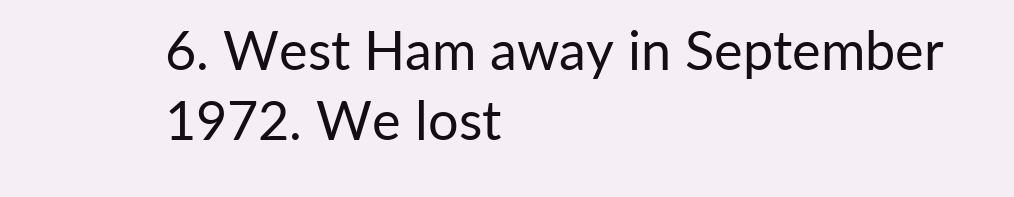6. West Ham away in September 1972. We lost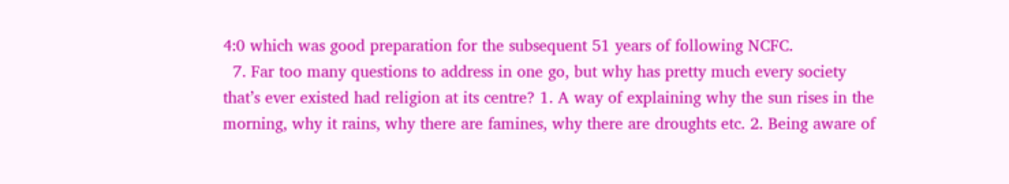4:0 which was good preparation for the subsequent 51 years of following NCFC.
  7. Far too many questions to address in one go, but why has pretty much every society that’s ever existed had religion at its centre? 1. A way of explaining why the sun rises in the morning, why it rains, why there are famines, why there are droughts etc. 2. Being aware of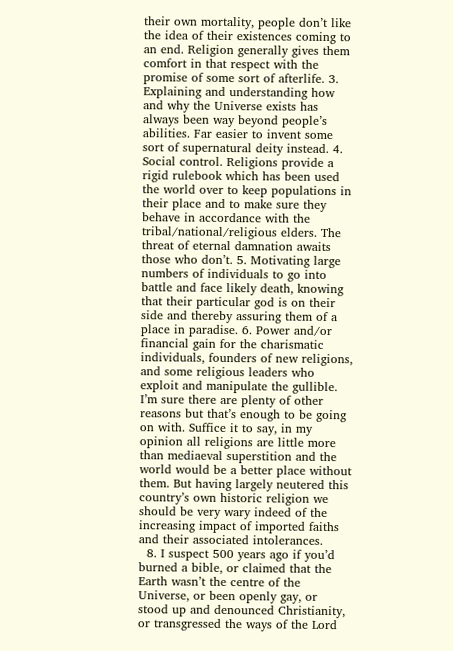their own mortality, people don’t like the idea of their existences coming to an end. Religion generally gives them comfort in that respect with the promise of some sort of afterlife. 3. Explaining and understanding how and why the Universe exists has always been way beyond people’s abilities. Far easier to invent some sort of supernatural deity instead. 4. Social control. Religions provide a rigid rulebook which has been used the world over to keep populations in their place and to make sure they behave in accordance with the tribal/national/religious elders. The threat of eternal damnation awaits those who don’t. 5. Motivating large numbers of individuals to go into battle and face likely death, knowing that their particular god is on their side and thereby assuring them of a place in paradise. 6. Power and/or financial gain for the charismatic individuals, founders of new religions, and some religious leaders who exploit and manipulate the gullible. I’m sure there are plenty of other reasons but that’s enough to be going on with. Suffice it to say, in my opinion all religions are little more than mediaeval superstition and the world would be a better place without them. But having largely neutered this country’s own historic religion we should be very wary indeed of the increasing impact of imported faiths and their associated intolerances.
  8. I suspect 500 years ago if you’d burned a bible, or claimed that the Earth wasn’t the centre of the Universe, or been openly gay, or stood up and denounced Christianity, or transgressed the ways of the Lord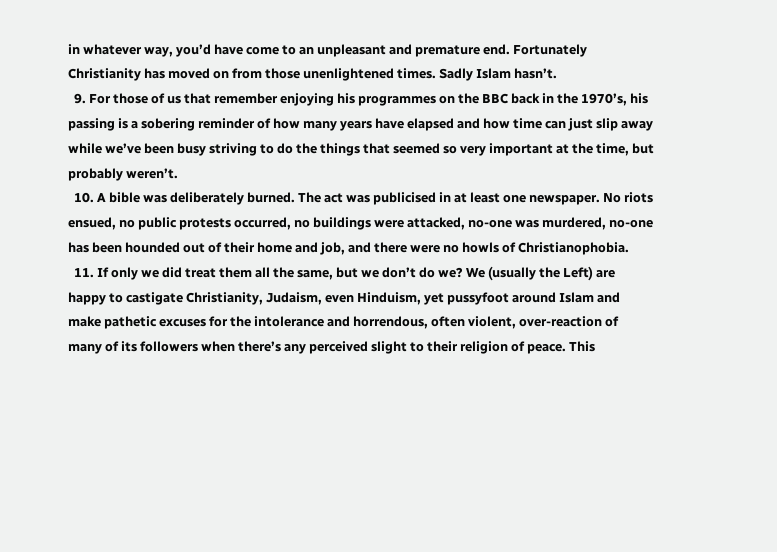in whatever way, you’d have come to an unpleasant and premature end. Fortunately Christianity has moved on from those unenlightened times. Sadly Islam hasn’t.
  9. For those of us that remember enjoying his programmes on the BBC back in the 1970’s, his passing is a sobering reminder of how many years have elapsed and how time can just slip away while we’ve been busy striving to do the things that seemed so very important at the time, but probably weren’t.
  10. A bible was deliberately burned. The act was publicised in at least one newspaper. No riots ensued, no public protests occurred, no buildings were attacked, no-one was murdered, no-one has been hounded out of their home and job, and there were no howls of Christianophobia.
  11. If only we did treat them all the same, but we don’t do we? We (usually the Left) are happy to castigate Christianity, Judaism, even Hinduism, yet pussyfoot around Islam and make pathetic excuses for the intolerance and horrendous, often violent, over-reaction of many of its followers when there’s any perceived slight to their religion of peace. This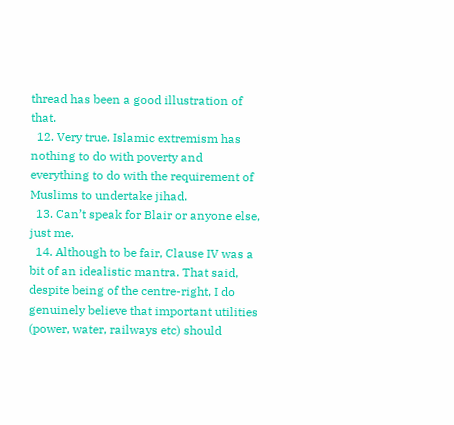thread has been a good illustration of that.
  12. Very true. Islamic extremism has nothing to do with poverty and everything to do with the requirement of Muslims to undertake jihad.
  13. Can’t speak for Blair or anyone else, just me.
  14. Although to be fair, Clause IV was a bit of an idealistic mantra. That said, despite being of the centre-right, I do genuinely believe that important utilities (power, water, railways etc) should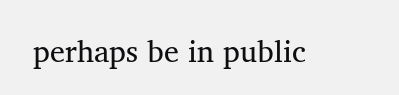perhaps be in public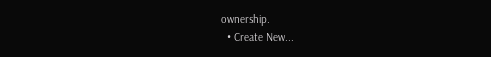ownership.
  • Create New...